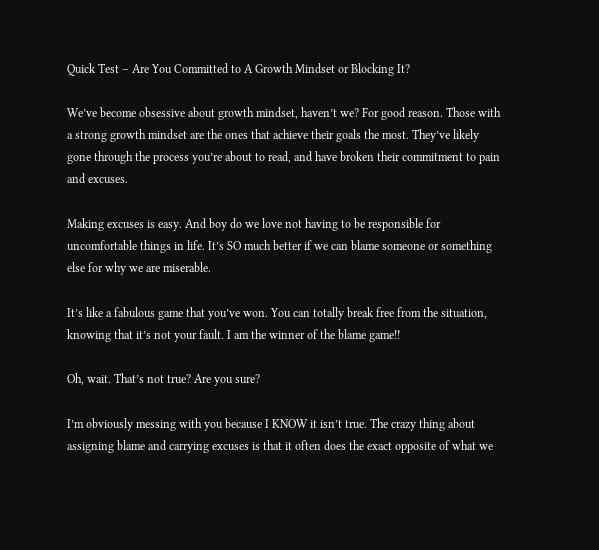Quick Test – Are You Committed to A Growth Mindset or Blocking It?

We’ve become obsessive about growth mindset, haven’t we? For good reason. Those with a strong growth mindset are the ones that achieve their goals the most. They’ve likely gone through the process you’re about to read, and have broken their commitment to pain and excuses.

Making excuses is easy. And boy do we love not having to be responsible for uncomfortable things in life. It’s SO much better if we can blame someone or something else for why we are miserable.

It’s like a fabulous game that you’ve won. You can totally break free from the situation, knowing that it’s not your fault. I am the winner of the blame game!!

Oh, wait. That’s not true? Are you sure?

I’m obviously messing with you because I KNOW it isn’t true. The crazy thing about assigning blame and carrying excuses is that it often does the exact opposite of what we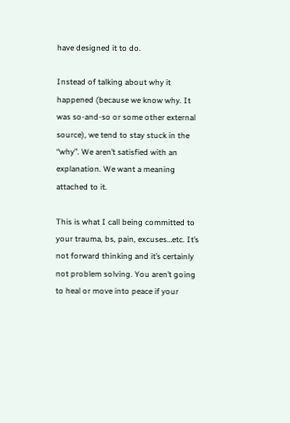have designed it to do.

Instead of talking about why it happened (because we know why. It was so-and-so or some other external source), we tend to stay stuck in the “why”. We aren’t satisfied with an explanation. We want a meaning attached to it.

This is what I call being committed to your trauma, bs, pain, excuses…etc. It’s not forward thinking and it’s certainly not problem solving. You aren’t going to heal or move into peace if your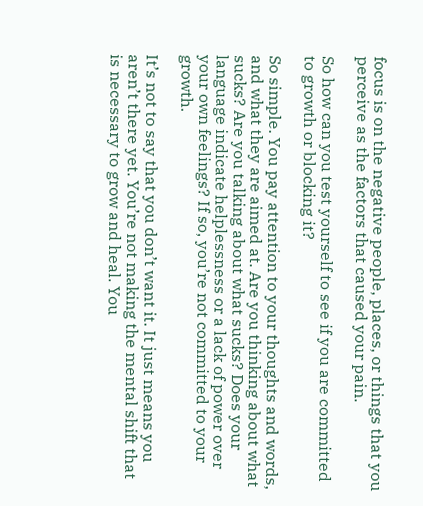focus is on the negative people, places, or things that you perceive as the factors that caused your pain.

So how can you test yourself to see if you are committed to growth or blocking it?

So simple. You pay attention to your thoughts and words, and what they are aimed at. Are you thinking about what sucks? Are you talking about what sucks? Does your language indicate helplessness or a lack of power over your own feelings? If so, you’re not committed to your growth.

It’s not to say that you don’t want it. It just means you aren’t there yet. You’re not making the mental shift that is necessary to grow and heal. You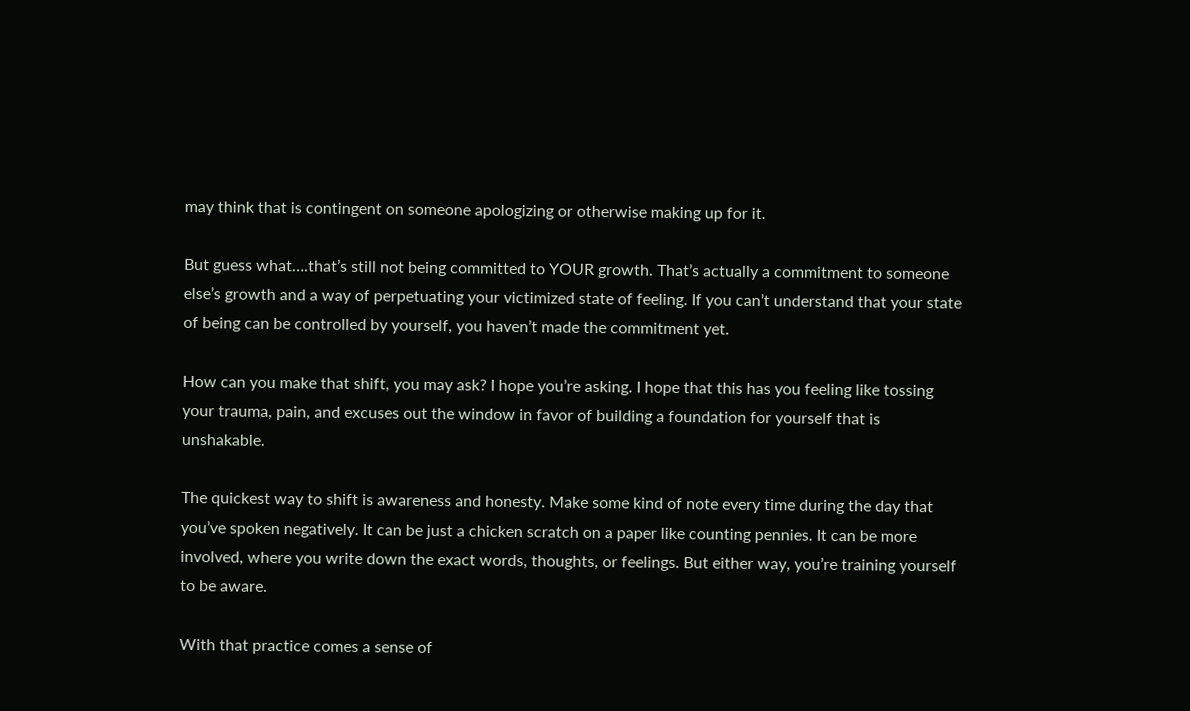may think that is contingent on someone apologizing or otherwise making up for it.

But guess what….that’s still not being committed to YOUR growth. That’s actually a commitment to someone else’s growth and a way of perpetuating your victimized state of feeling. If you can’t understand that your state of being can be controlled by yourself, you haven’t made the commitment yet.

How can you make that shift, you may ask? I hope you’re asking. I hope that this has you feeling like tossing your trauma, pain, and excuses out the window in favor of building a foundation for yourself that is unshakable.

The quickest way to shift is awareness and honesty. Make some kind of note every time during the day that you’ve spoken negatively. It can be just a chicken scratch on a paper like counting pennies. It can be more involved, where you write down the exact words, thoughts, or feelings. But either way, you’re training yourself to be aware.

With that practice comes a sense of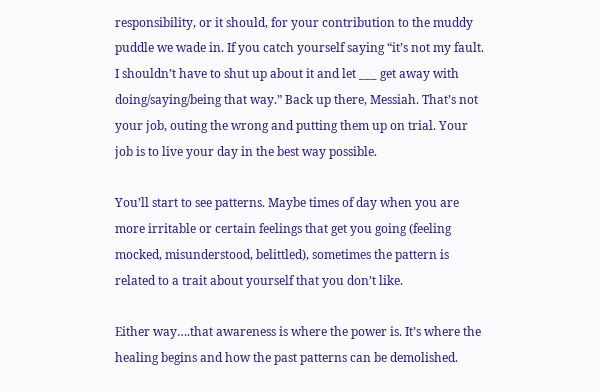responsibility, or it should, for your contribution to the muddy puddle we wade in. If you catch yourself saying “it’s not my fault. I shouldn’t have to shut up about it and let ___ get away with doing/saying/being that way.” Back up there, Messiah. That’s not your job, outing the wrong and putting them up on trial. Your job is to live your day in the best way possible.

You’ll start to see patterns. Maybe times of day when you are more irritable or certain feelings that get you going (feeling mocked, misunderstood, belittled), sometimes the pattern is related to a trait about yourself that you don’t like.

Either way….that awareness is where the power is. It’s where the healing begins and how the past patterns can be demolished.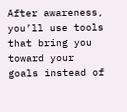After awareness, you’ll use tools that bring you toward your goals instead of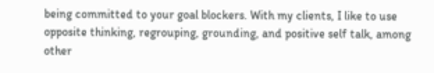being committed to your goal blockers. With my clients, I like to use opposite thinking, regrouping, grounding, and positive self talk, among other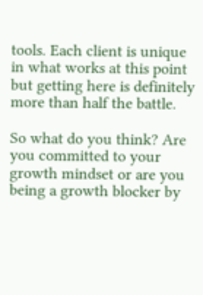tools. Each client is unique in what works at this point but getting here is definitely more than half the battle.

So what do you think? Are you committed to your growth mindset or are you being a growth blocker by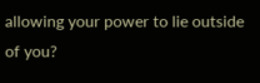allowing your power to lie outside of you?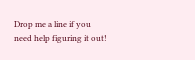Drop me a line if you need help figuring it out!